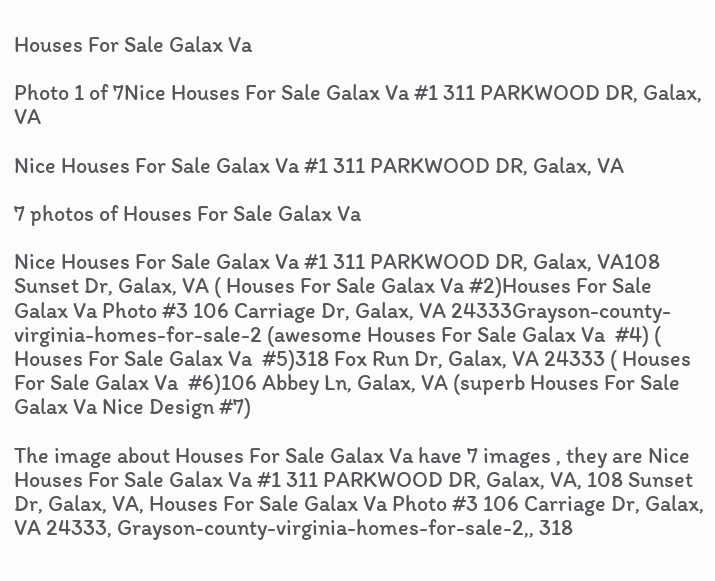Houses For Sale Galax Va

Photo 1 of 7Nice Houses For Sale Galax Va #1 311 PARKWOOD DR, Galax, VA

Nice Houses For Sale Galax Va #1 311 PARKWOOD DR, Galax, VA

7 photos of Houses For Sale Galax Va

Nice Houses For Sale Galax Va #1 311 PARKWOOD DR, Galax, VA108 Sunset Dr, Galax, VA ( Houses For Sale Galax Va #2)Houses For Sale Galax Va Photo #3 106 Carriage Dr, Galax, VA 24333Grayson-county-virginia-homes-for-sale-2 (awesome Houses For Sale Galax Va  #4) ( Houses For Sale Galax Va  #5)318 Fox Run Dr, Galax, VA 24333 ( Houses For Sale Galax Va  #6)106 Abbey Ln, Galax, VA (superb Houses For Sale Galax Va Nice Design #7)

The image about Houses For Sale Galax Va have 7 images , they are Nice Houses For Sale Galax Va #1 311 PARKWOOD DR, Galax, VA, 108 Sunset Dr, Galax, VA, Houses For Sale Galax Va Photo #3 106 Carriage Dr, Galax, VA 24333, Grayson-county-virginia-homes-for-sale-2,, 318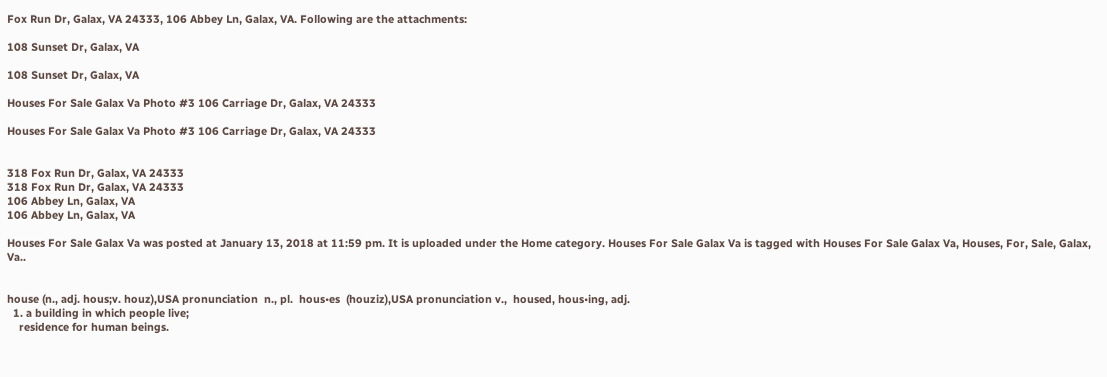Fox Run Dr, Galax, VA 24333, 106 Abbey Ln, Galax, VA. Following are the attachments:

108 Sunset Dr, Galax, VA

108 Sunset Dr, Galax, VA

Houses For Sale Galax Va Photo #3 106 Carriage Dr, Galax, VA 24333

Houses For Sale Galax Va Photo #3 106 Carriage Dr, Galax, VA 24333


318 Fox Run Dr, Galax, VA 24333
318 Fox Run Dr, Galax, VA 24333
106 Abbey Ln, Galax, VA
106 Abbey Ln, Galax, VA

Houses For Sale Galax Va was posted at January 13, 2018 at 11:59 pm. It is uploaded under the Home category. Houses For Sale Galax Va is tagged with Houses For Sale Galax Va, Houses, For, Sale, Galax, Va..


house (n., adj. hous;v. houz),USA pronunciation  n., pl.  hous•es  (houziz),USA pronunciation v.,  housed, hous•ing, adj.
  1. a building in which people live;
    residence for human beings.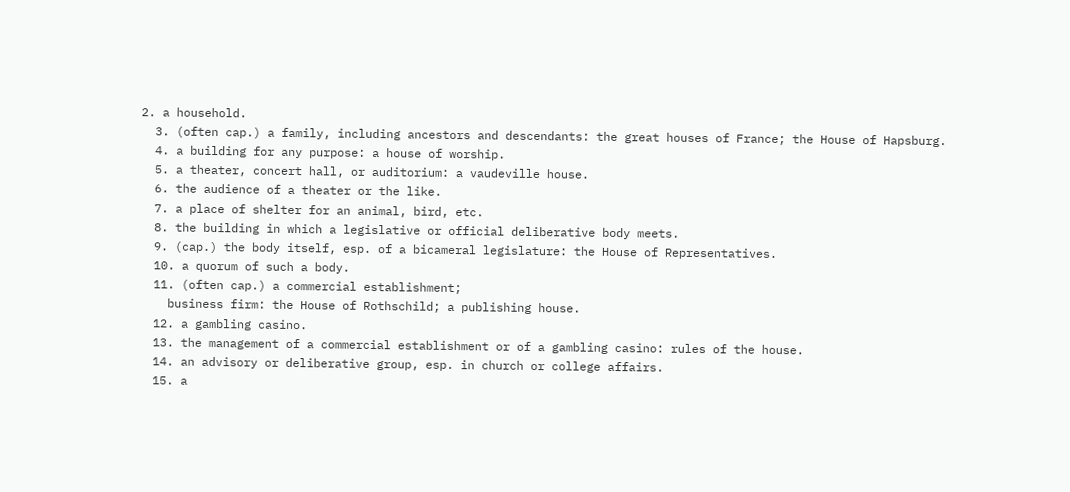2. a household.
  3. (often cap.) a family, including ancestors and descendants: the great houses of France; the House of Hapsburg.
  4. a building for any purpose: a house of worship.
  5. a theater, concert hall, or auditorium: a vaudeville house.
  6. the audience of a theater or the like.
  7. a place of shelter for an animal, bird, etc.
  8. the building in which a legislative or official deliberative body meets.
  9. (cap.) the body itself, esp. of a bicameral legislature: the House of Representatives.
  10. a quorum of such a body.
  11. (often cap.) a commercial establishment;
    business firm: the House of Rothschild; a publishing house.
  12. a gambling casino.
  13. the management of a commercial establishment or of a gambling casino: rules of the house.
  14. an advisory or deliberative group, esp. in church or college affairs.
  15. a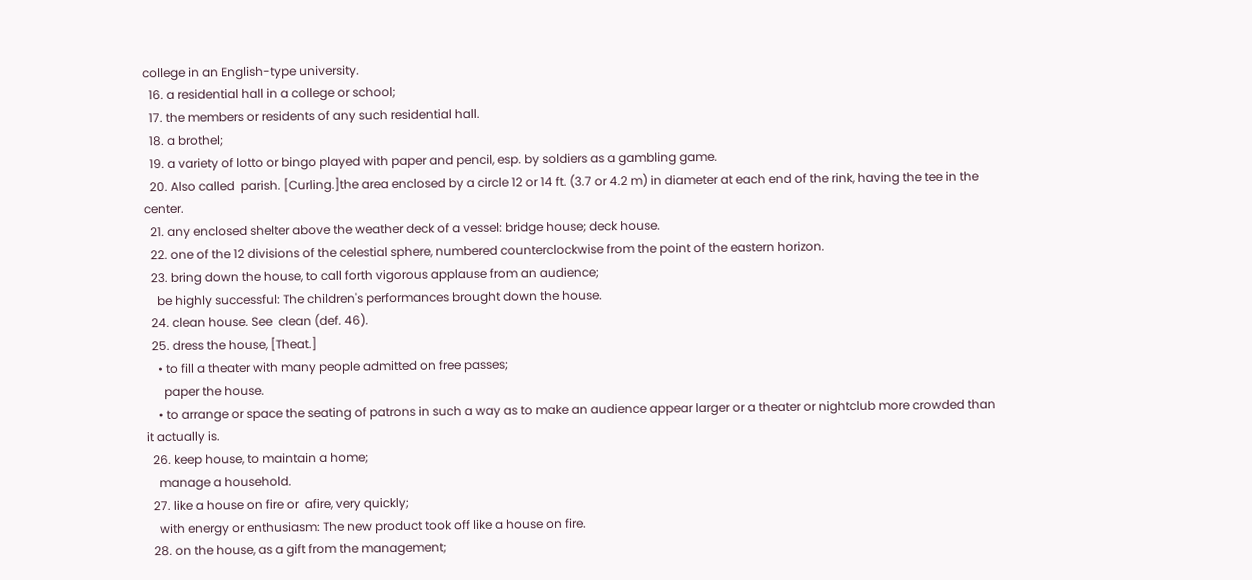college in an English-type university.
  16. a residential hall in a college or school;
  17. the members or residents of any such residential hall.
  18. a brothel;
  19. a variety of lotto or bingo played with paper and pencil, esp. by soldiers as a gambling game.
  20. Also called  parish. [Curling.]the area enclosed by a circle 12 or 14 ft. (3.7 or 4.2 m) in diameter at each end of the rink, having the tee in the center.
  21. any enclosed shelter above the weather deck of a vessel: bridge house; deck house.
  22. one of the 12 divisions of the celestial sphere, numbered counterclockwise from the point of the eastern horizon.
  23. bring down the house, to call forth vigorous applause from an audience;
    be highly successful: The children's performances brought down the house.
  24. clean house. See  clean (def. 46).
  25. dress the house, [Theat.]
    • to fill a theater with many people admitted on free passes;
      paper the house.
    • to arrange or space the seating of patrons in such a way as to make an audience appear larger or a theater or nightclub more crowded than it actually is.
  26. keep house, to maintain a home;
    manage a household.
  27. like a house on fire or  afire, very quickly;
    with energy or enthusiasm: The new product took off like a house on fire.
  28. on the house, as a gift from the management;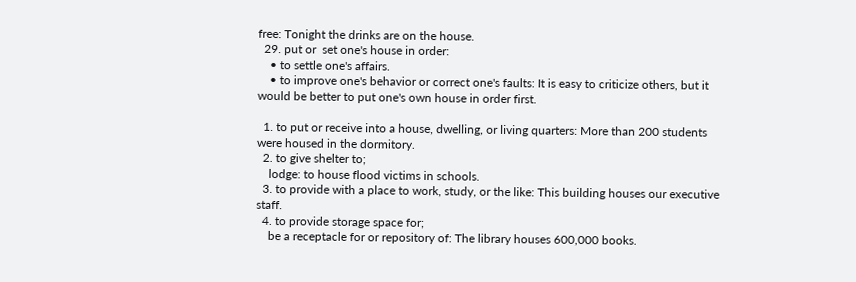free: Tonight the drinks are on the house.
  29. put or  set one's house in order:
    • to settle one's affairs.
    • to improve one's behavior or correct one's faults: It is easy to criticize others, but it would be better to put one's own house in order first.

  1. to put or receive into a house, dwelling, or living quarters: More than 200 students were housed in the dormitory.
  2. to give shelter to;
    lodge: to house flood victims in schools.
  3. to provide with a place to work, study, or the like: This building houses our executive staff.
  4. to provide storage space for;
    be a receptacle for or repository of: The library houses 600,000 books.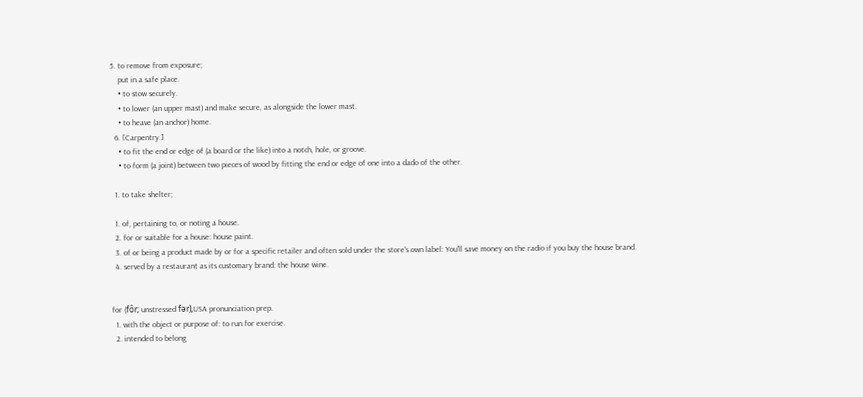5. to remove from exposure;
    put in a safe place.
    • to stow securely.
    • to lower (an upper mast) and make secure, as alongside the lower mast.
    • to heave (an anchor) home.
  6. [Carpentry.]
    • to fit the end or edge of (a board or the like) into a notch, hole, or groove.
    • to form (a joint) between two pieces of wood by fitting the end or edge of one into a dado of the other.

  1. to take shelter;

  1. of, pertaining to, or noting a house.
  2. for or suitable for a house: house paint.
  3. of or being a product made by or for a specific retailer and often sold under the store's own label: You'll save money on the radio if you buy the house brand.
  4. served by a restaurant as its customary brand: the house wine.


for (fôr; unstressed fər),USA pronunciation prep.
  1. with the object or purpose of: to run for exercise.
  2. intended to belong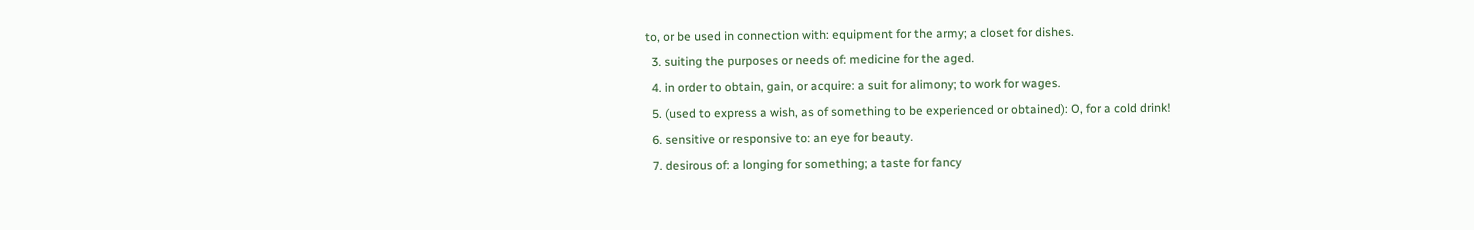to, or be used in connection with: equipment for the army; a closet for dishes.
  3. suiting the purposes or needs of: medicine for the aged.
  4. in order to obtain, gain, or acquire: a suit for alimony; to work for wages.
  5. (used to express a wish, as of something to be experienced or obtained): O, for a cold drink!
  6. sensitive or responsive to: an eye for beauty.
  7. desirous of: a longing for something; a taste for fancy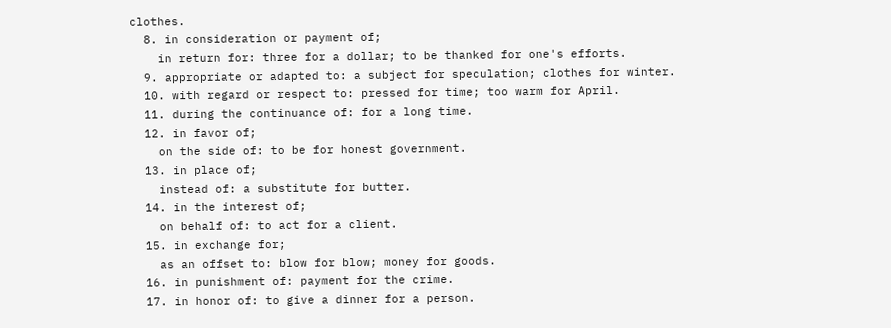clothes.
  8. in consideration or payment of;
    in return for: three for a dollar; to be thanked for one's efforts.
  9. appropriate or adapted to: a subject for speculation; clothes for winter.
  10. with regard or respect to: pressed for time; too warm for April.
  11. during the continuance of: for a long time.
  12. in favor of;
    on the side of: to be for honest government.
  13. in place of;
    instead of: a substitute for butter.
  14. in the interest of;
    on behalf of: to act for a client.
  15. in exchange for;
    as an offset to: blow for blow; money for goods.
  16. in punishment of: payment for the crime.
  17. in honor of: to give a dinner for a person.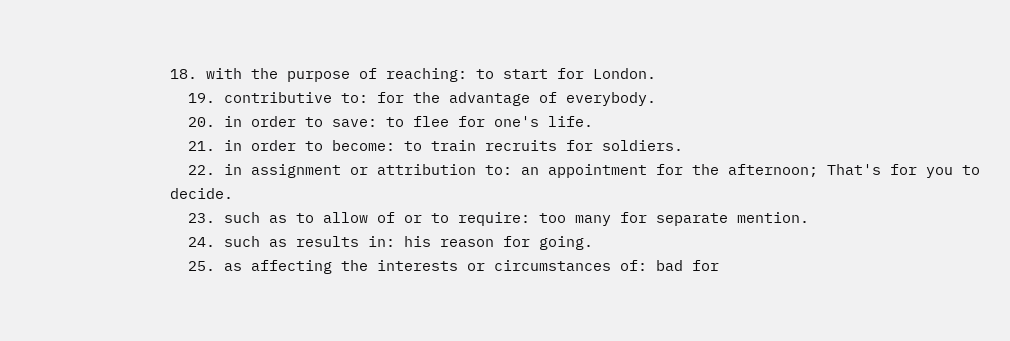18. with the purpose of reaching: to start for London.
  19. contributive to: for the advantage of everybody.
  20. in order to save: to flee for one's life.
  21. in order to become: to train recruits for soldiers.
  22. in assignment or attribution to: an appointment for the afternoon; That's for you to decide.
  23. such as to allow of or to require: too many for separate mention.
  24. such as results in: his reason for going.
  25. as affecting the interests or circumstances of: bad for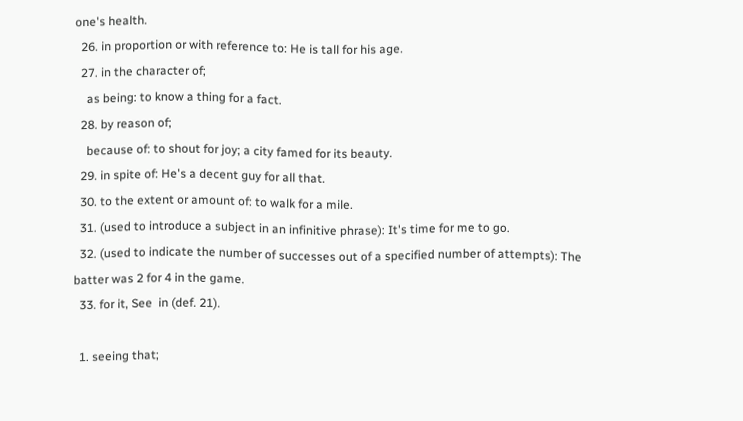one's health.
  26. in proportion or with reference to: He is tall for his age.
  27. in the character of;
    as being: to know a thing for a fact.
  28. by reason of;
    because of: to shout for joy; a city famed for its beauty.
  29. in spite of: He's a decent guy for all that.
  30. to the extent or amount of: to walk for a mile.
  31. (used to introduce a subject in an infinitive phrase): It's time for me to go.
  32. (used to indicate the number of successes out of a specified number of attempts): The batter was 2 for 4 in the game.
  33. for it, See  in (def. 21).

  1. seeing that;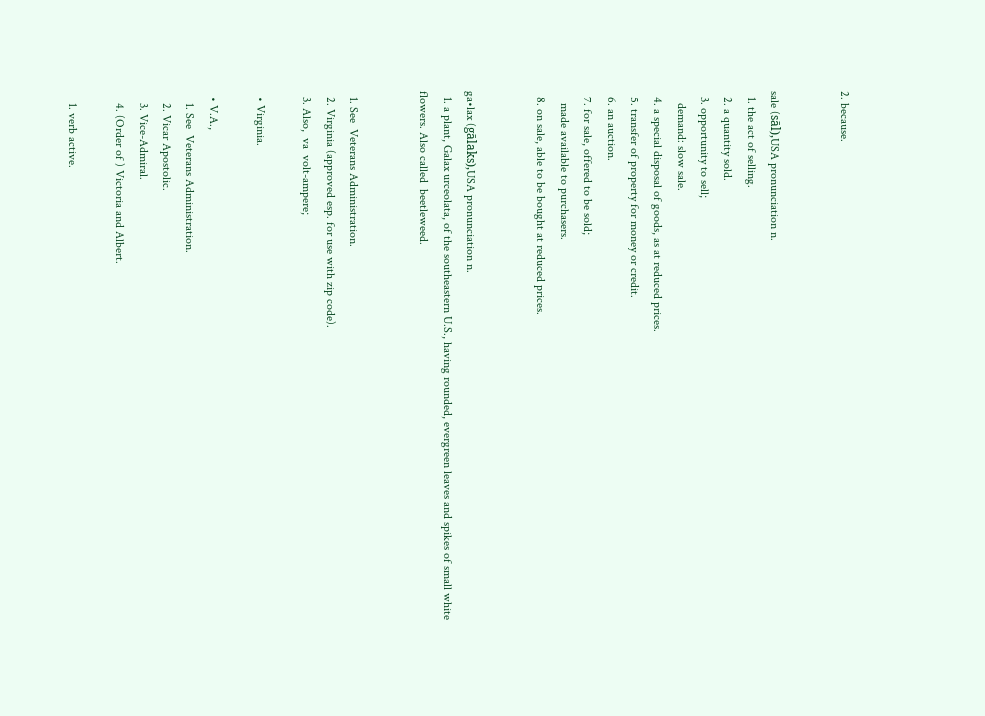2. because.


sale (sāl),USA pronunciation n.
  1. the act of selling.
  2. a quantity sold.
  3. opportunity to sell;
    demand: slow sale.
  4. a special disposal of goods, as at reduced prices.
  5. transfer of property for money or credit.
  6. an auction.
  7. for sale, offered to be sold;
    made available to purchasers.
  8. on sale, able to be bought at reduced prices.


ga•lax (gālaks),USA pronunciation n.
  1. a plant, Galax urceolata, of the southeastern U.S., having rounded, evergreen leaves and spikes of small white flowers. Also called  beetleweed.


  1. See  Veterans Administration.
  2. Virginia (approved esp. for use with zip code).
  3. Also,  va  volt-ampere;

  • Virginia.

  • V.A.,
    1. See  Veterans Administration.
    2. Vicar Apostolic.
    3. Vice-Admiral.
    4. (Order of ) Victoria and Albert.

    1. verb active.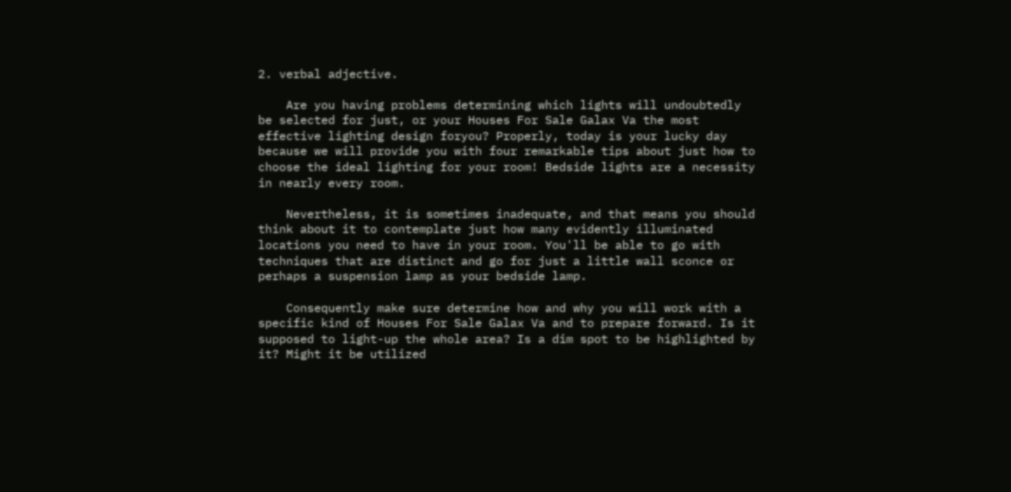2. verbal adjective.

    Are you having problems determining which lights will undoubtedly be selected for just, or your Houses For Sale Galax Va the most effective lighting design foryou? Properly, today is your lucky day because we will provide you with four remarkable tips about just how to choose the ideal lighting for your room! Bedside lights are a necessity in nearly every room.

    Nevertheless, it is sometimes inadequate, and that means you should think about it to contemplate just how many evidently illuminated locations you need to have in your room. You'll be able to go with techniques that are distinct and go for just a little wall sconce or perhaps a suspension lamp as your bedside lamp.

    Consequently make sure determine how and why you will work with a specific kind of Houses For Sale Galax Va and to prepare forward. Is it supposed to light-up the whole area? Is a dim spot to be highlighted by it? Might it be utilized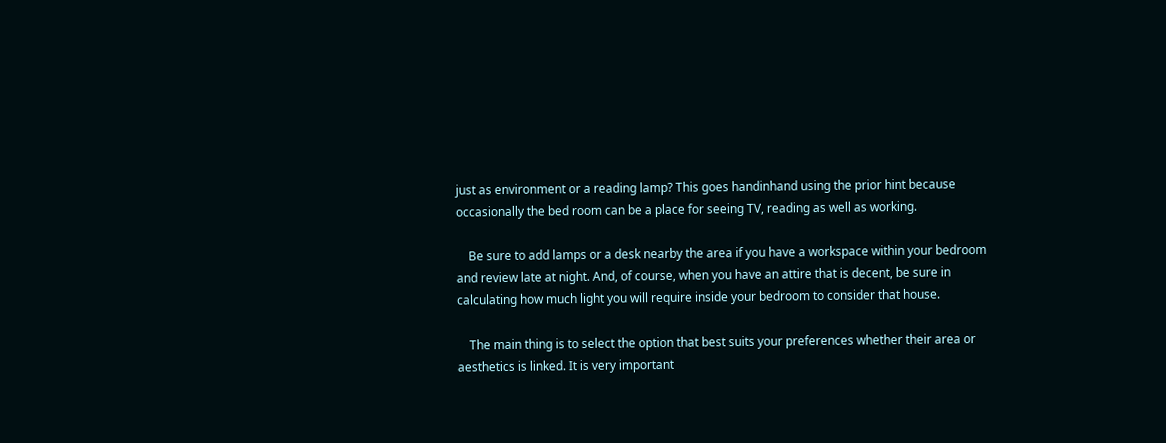just as environment or a reading lamp? This goes handinhand using the prior hint because occasionally the bed room can be a place for seeing TV, reading as well as working.

    Be sure to add lamps or a desk nearby the area if you have a workspace within your bedroom and review late at night. And, of course, when you have an attire that is decent, be sure in calculating how much light you will require inside your bedroom to consider that house.

    The main thing is to select the option that best suits your preferences whether their area or aesthetics is linked. It is very important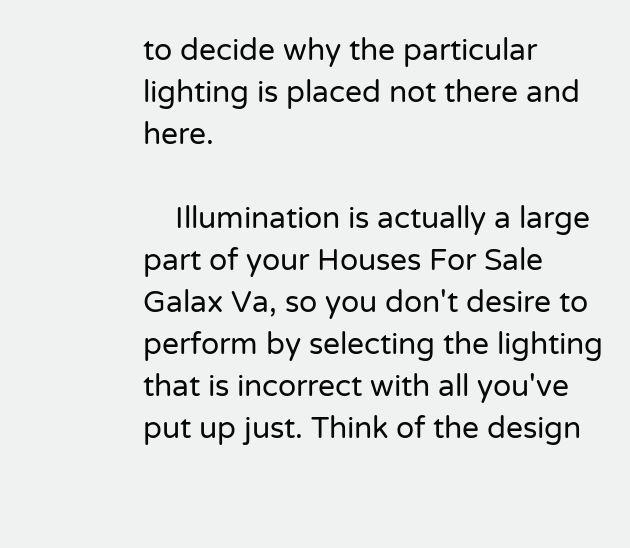to decide why the particular lighting is placed not there and here.

    Illumination is actually a large part of your Houses For Sale Galax Va, so you don't desire to perform by selecting the lighting that is incorrect with all you've put up just. Think of the design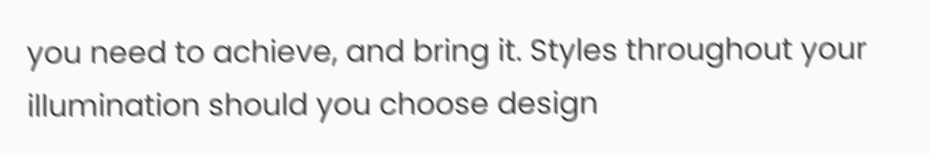you need to achieve, and bring it. Styles throughout your illumination should you choose design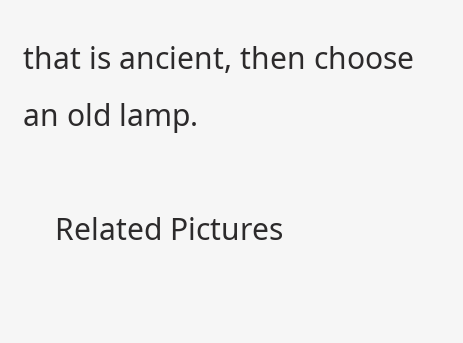that is ancient, then choose an old lamp.

    Related Pictures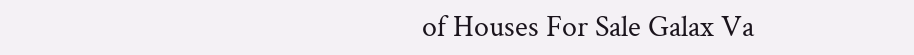of Houses For Sale Galax Va